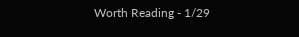Worth Reading - 1/29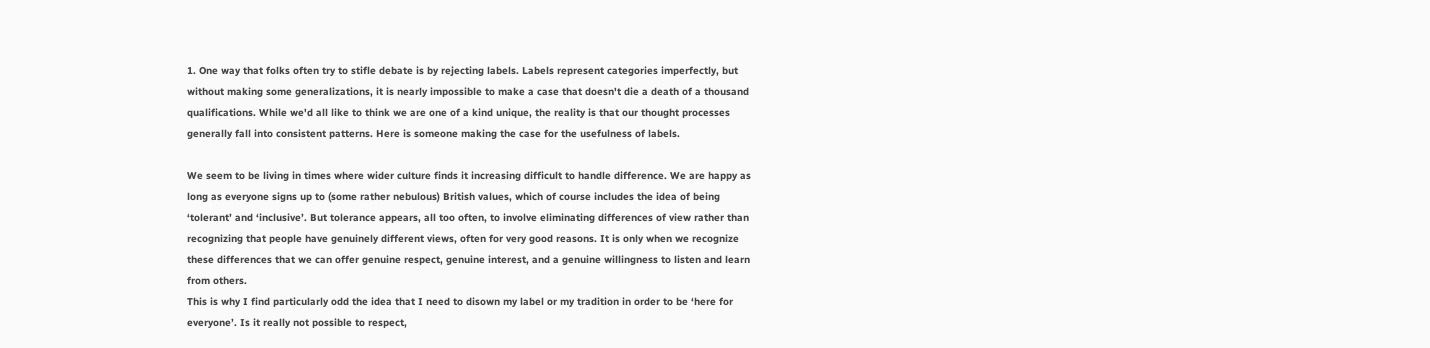1. One way that folks often try to stifle debate is by rejecting labels. Labels represent categories imperfectly, but without making some generalizations, it is nearly impossible to make a case that doesn't die a death of a thousand qualifications. While we'd all like to think we are one of a kind unique, the reality is that our thought processes generally fall into consistent patterns. Here is someone making the case for the usefulness of labels.

We seem to be living in times where wider culture finds it increasing difficult to handle difference. We are happy as long as everyone signs up to (some rather nebulous) British values, which of course includes the idea of being ‘tolerant’ and ‘inclusive’. But tolerance appears, all too often, to involve eliminating differences of view rather than recognizing that people have genuinely different views, often for very good reasons. It is only when we recognize these differences that we can offer genuine respect, genuine interest, and a genuine willingness to listen and learn from others.
This is why I find particularly odd the idea that I need to disown my label or my tradition in order to be ‘here for everyone’. Is it really not possible to respect,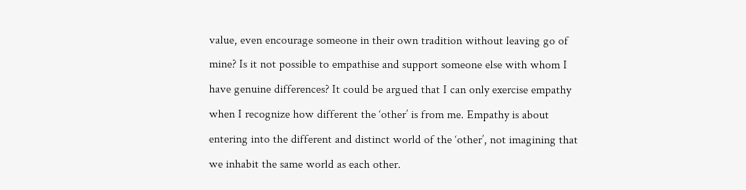value, even encourage someone in their own tradition without leaving go of mine? Is it not possible to empathise and support someone else with whom I have genuine differences? It could be argued that I can only exercise empathy when I recognize how different the ‘other’ is from me. Empathy is about entering into the different and distinct world of the ‘other’, not imagining that we inhabit the same world as each other.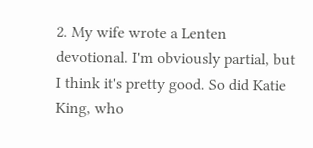2. My wife wrote a Lenten devotional. I'm obviously partial, but I think it's pretty good. So did Katie King, who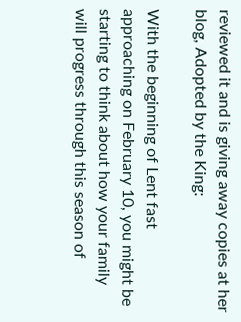reviewed it and is giving away copies at her blog, Adopted by the King:

With the beginning of Lent fast approaching on February 10, you might be starting to think about how your family will progress through this season of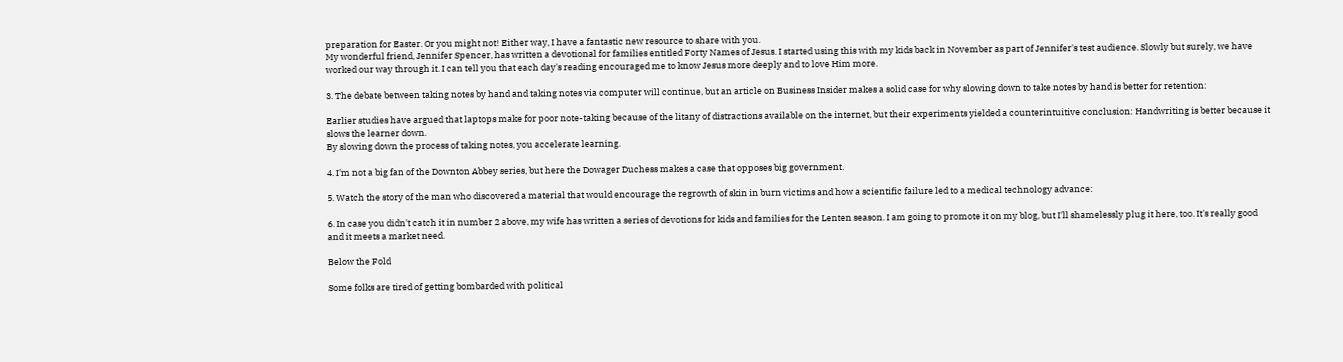preparation for Easter. Or you might not! Either way, I have a fantastic new resource to share with you.
My wonderful friend, Jennifer Spencer, has written a devotional for families entitled Forty Names of Jesus. I started using this with my kids back in November as part of Jennifer's test audience. Slowly but surely, we have worked our way through it. I can tell you that each day's reading encouraged me to know Jesus more deeply and to love Him more.

3. The debate between taking notes by hand and taking notes via computer will continue, but an article on Business Insider makes a solid case for why slowing down to take notes by hand is better for retention:

Earlier studies have argued that laptops make for poor note-taking because of the litany of distractions available on the internet, but their experiments yielded a counterintuitive conclusion: Handwriting is better because it slows the learner down.
By slowing down the process of taking notes, you accelerate learning.

4. I'm not a big fan of the Downton Abbey series, but here the Dowager Duchess makes a case that opposes big government.

5. Watch the story of the man who discovered a material that would encourage the regrowth of skin in burn victims and how a scientific failure led to a medical technology advance:

6. In case you didn't catch it in number 2 above, my wife has written a series of devotions for kids and families for the Lenten season. I am going to promote it on my blog, but I'll shamelessly plug it here, too. It's really good and it meets a market need.

Below the Fold

Some folks are tired of getting bombarded with political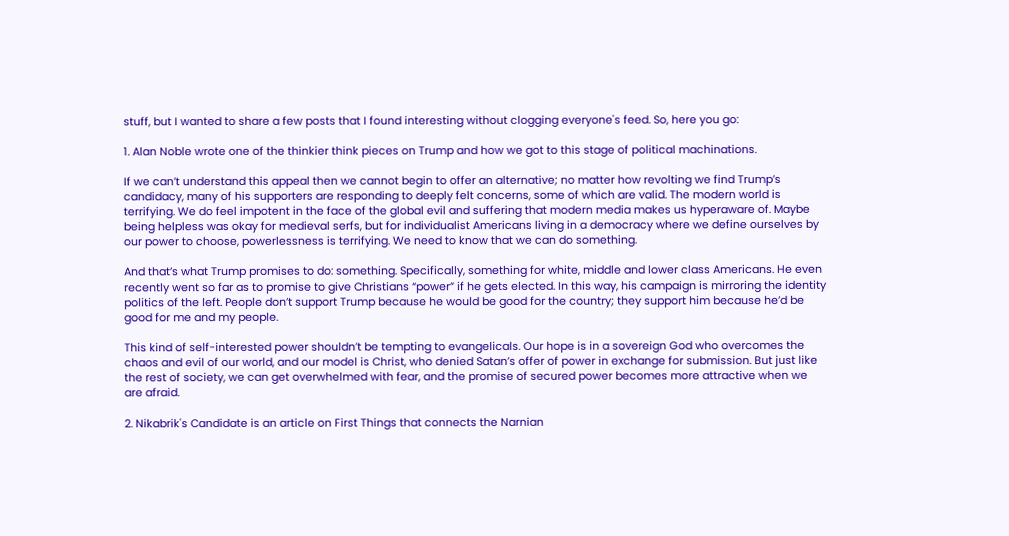stuff, but I wanted to share a few posts that I found interesting without clogging everyone's feed. So, here you go:

1. Alan Noble wrote one of the thinkier think pieces on Trump and how we got to this stage of political machinations.

If we can’t understand this appeal then we cannot begin to offer an alternative; no matter how revolting we find Trump’s candidacy, many of his supporters are responding to deeply felt concerns, some of which are valid. The modern world is terrifying. We do feel impotent in the face of the global evil and suffering that modern media makes us hyperaware of. Maybe being helpless was okay for medieval serfs, but for individualist Americans living in a democracy where we define ourselves by our power to choose, powerlessness is terrifying. We need to know that we can do something.

And that’s what Trump promises to do: something. Specifically, something for white, middle and lower class Americans. He even recently went so far as to promise to give Christians “power” if he gets elected. In this way, his campaign is mirroring the identity politics of the left. People don’t support Trump because he would be good for the country; they support him because he’d be good for me and my people.

This kind of self-interested power shouldn’t be tempting to evangelicals. Our hope is in a sovereign God who overcomes the chaos and evil of our world, and our model is Christ, who denied Satan’s offer of power in exchange for submission. But just like the rest of society, we can get overwhelmed with fear, and the promise of secured power becomes more attractive when we are afraid.

2. Nikabrik's Candidate is an article on First Things that connects the Narnian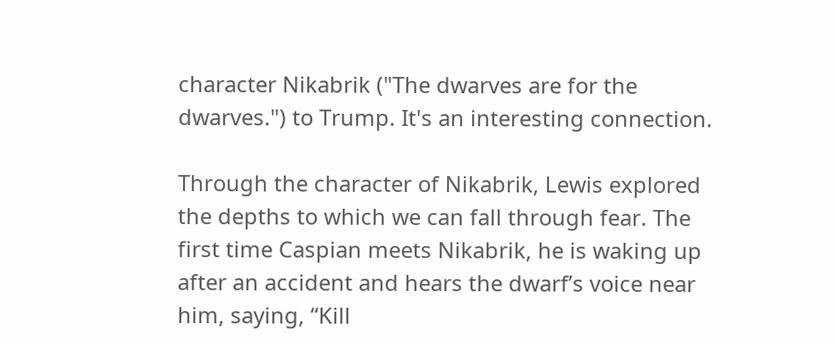character Nikabrik ("The dwarves are for the dwarves.") to Trump. It's an interesting connection.

Through the character of Nikabrik, Lewis explored the depths to which we can fall through fear. The first time Caspian meets Nikabrik, he is waking up after an accident and hears the dwarf’s voice near him, saying, “Kill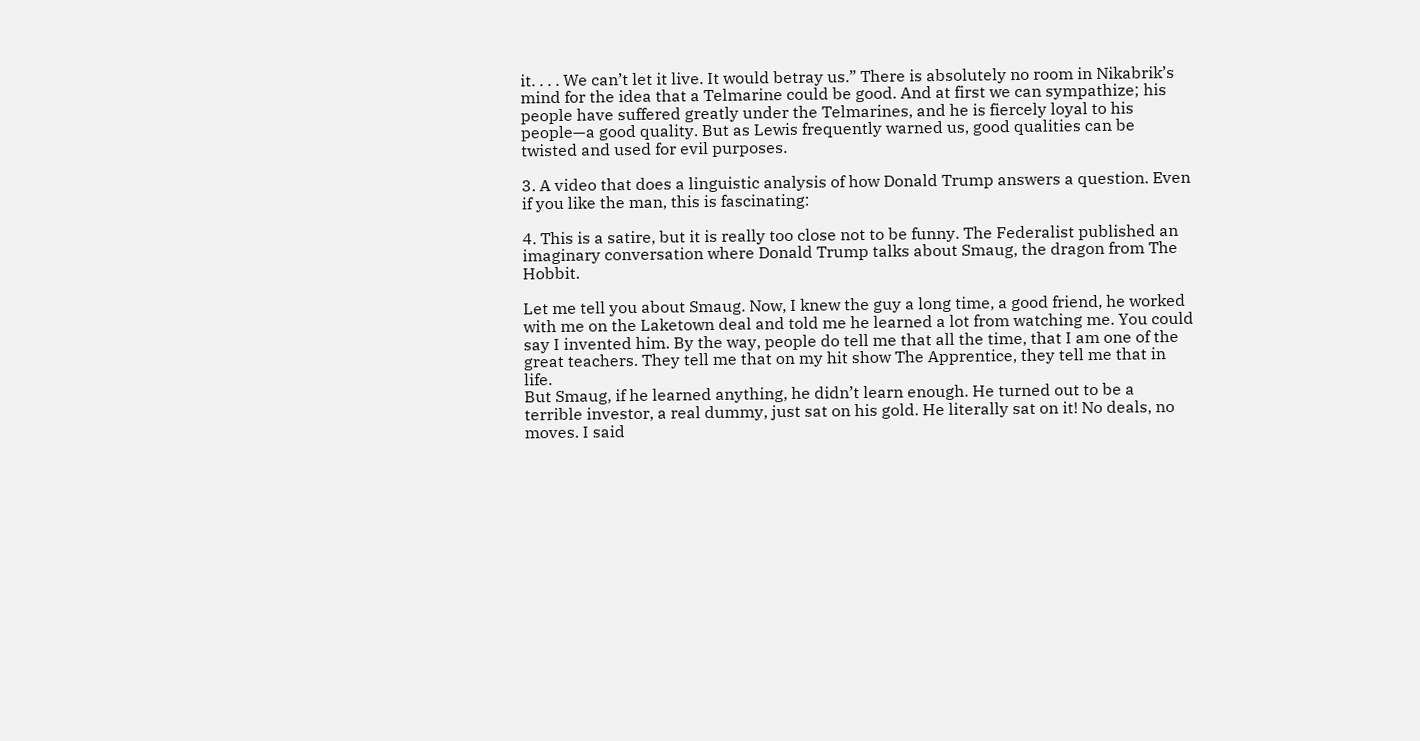it. . . . We can’t let it live. It would betray us.” There is absolutely no room in Nikabrik’s mind for the idea that a Telmarine could be good. And at first we can sympathize; his people have suffered greatly under the Telmarines, and he is fiercely loyal to his people—a good quality. But as Lewis frequently warned us, good qualities can be twisted and used for evil purposes.

3. A video that does a linguistic analysis of how Donald Trump answers a question. Even if you like the man, this is fascinating:

4. This is a satire, but it is really too close not to be funny. The Federalist published an imaginary conversation where Donald Trump talks about Smaug, the dragon from The Hobbit.

Let me tell you about Smaug. Now, I knew the guy a long time, a good friend, he worked with me on the Laketown deal and told me he learned a lot from watching me. You could say I invented him. By the way, people do tell me that all the time, that I am one of the great teachers. They tell me that on my hit show The Apprentice, they tell me that in life.
But Smaug, if he learned anything, he didn’t learn enough. He turned out to be a terrible investor, a real dummy, just sat on his gold. He literally sat on it! No deals, no moves. I said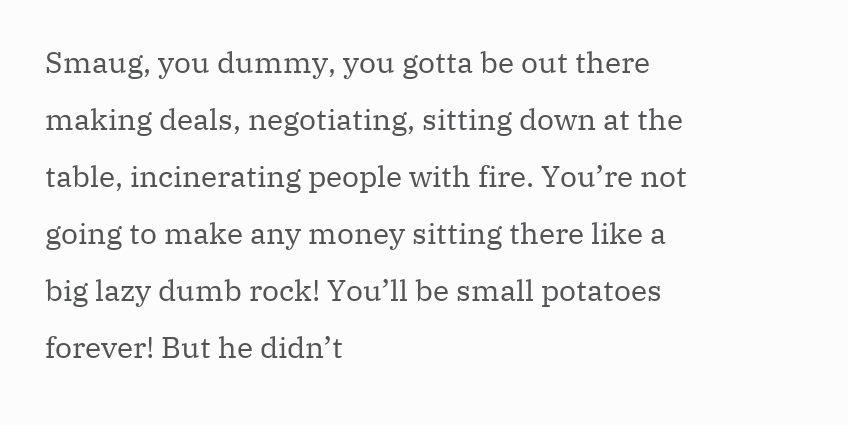Smaug, you dummy, you gotta be out there making deals, negotiating, sitting down at the table, incinerating people with fire. You’re not going to make any money sitting there like a big lazy dumb rock! You’ll be small potatoes forever! But he didn’t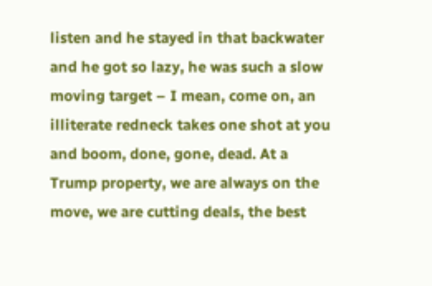listen and he stayed in that backwater and he got so lazy, he was such a slow moving target – I mean, come on, an illiterate redneck takes one shot at you and boom, done, gone, dead. At a Trump property, we are always on the move, we are cutting deals, the best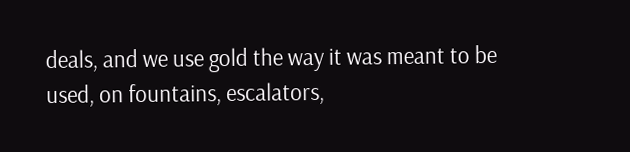deals, and we use gold the way it was meant to be used, on fountains, escalators,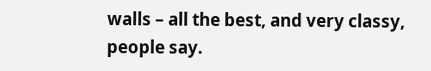walls – all the best, and very classy, people say.